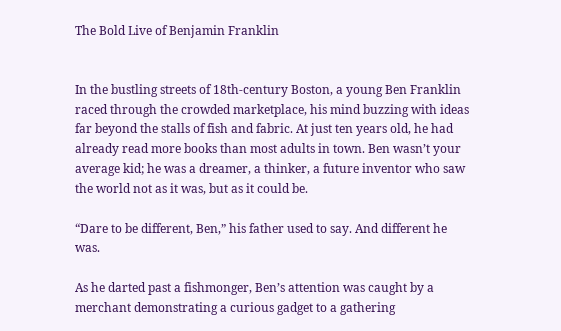The Bold Live of Benjamin Franklin


In the bustling streets of 18th-century Boston, a young Ben Franklin raced through the crowded marketplace, his mind buzzing with ideas far beyond the stalls of fish and fabric. At just ten years old, he had already read more books than most adults in town. Ben wasn’t your average kid; he was a dreamer, a thinker, a future inventor who saw the world not as it was, but as it could be.

“Dare to be different, Ben,” his father used to say. And different he was.

As he darted past a fishmonger, Ben’s attention was caught by a merchant demonstrating a curious gadget to a gathering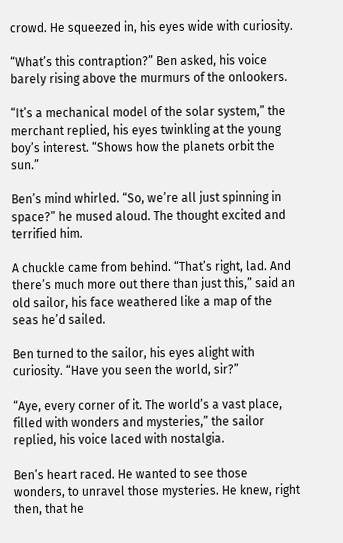crowd. He squeezed in, his eyes wide with curiosity.

“What’s this contraption?” Ben asked, his voice barely rising above the murmurs of the onlookers.

“It’s a mechanical model of the solar system,” the merchant replied, his eyes twinkling at the young boy’s interest. “Shows how the planets orbit the sun.”

Ben’s mind whirled. “So, we’re all just spinning in space?” he mused aloud. The thought excited and terrified him.

A chuckle came from behind. “That’s right, lad. And there’s much more out there than just this,” said an old sailor, his face weathered like a map of the seas he’d sailed.

Ben turned to the sailor, his eyes alight with curiosity. “Have you seen the world, sir?”

“Aye, every corner of it. The world’s a vast place, filled with wonders and mysteries,” the sailor replied, his voice laced with nostalgia.

Ben’s heart raced. He wanted to see those wonders, to unravel those mysteries. He knew, right then, that he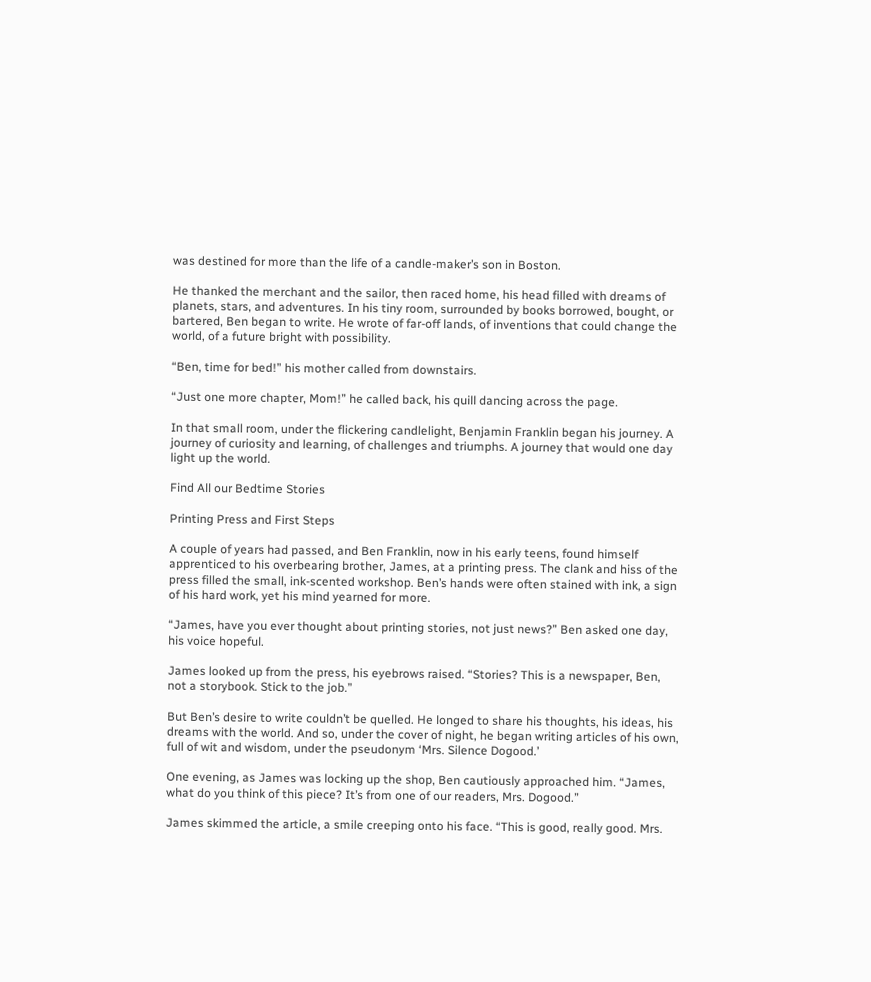was destined for more than the life of a candle-maker’s son in Boston.

He thanked the merchant and the sailor, then raced home, his head filled with dreams of planets, stars, and adventures. In his tiny room, surrounded by books borrowed, bought, or bartered, Ben began to write. He wrote of far-off lands, of inventions that could change the world, of a future bright with possibility.

“Ben, time for bed!” his mother called from downstairs.

“Just one more chapter, Mom!” he called back, his quill dancing across the page.

In that small room, under the flickering candlelight, Benjamin Franklin began his journey. A journey of curiosity and learning, of challenges and triumphs. A journey that would one day light up the world.

Find All our Bedtime Stories

Printing Press and First Steps

A couple of years had passed, and Ben Franklin, now in his early teens, found himself apprenticed to his overbearing brother, James, at a printing press. The clank and hiss of the press filled the small, ink-scented workshop. Ben’s hands were often stained with ink, a sign of his hard work, yet his mind yearned for more.

“James, have you ever thought about printing stories, not just news?” Ben asked one day, his voice hopeful.

James looked up from the press, his eyebrows raised. “Stories? This is a newspaper, Ben, not a storybook. Stick to the job.”

But Ben’s desire to write couldn’t be quelled. He longed to share his thoughts, his ideas, his dreams with the world. And so, under the cover of night, he began writing articles of his own, full of wit and wisdom, under the pseudonym ‘Mrs. Silence Dogood.’

One evening, as James was locking up the shop, Ben cautiously approached him. “James, what do you think of this piece? It’s from one of our readers, Mrs. Dogood.”

James skimmed the article, a smile creeping onto his face. “This is good, really good. Mrs.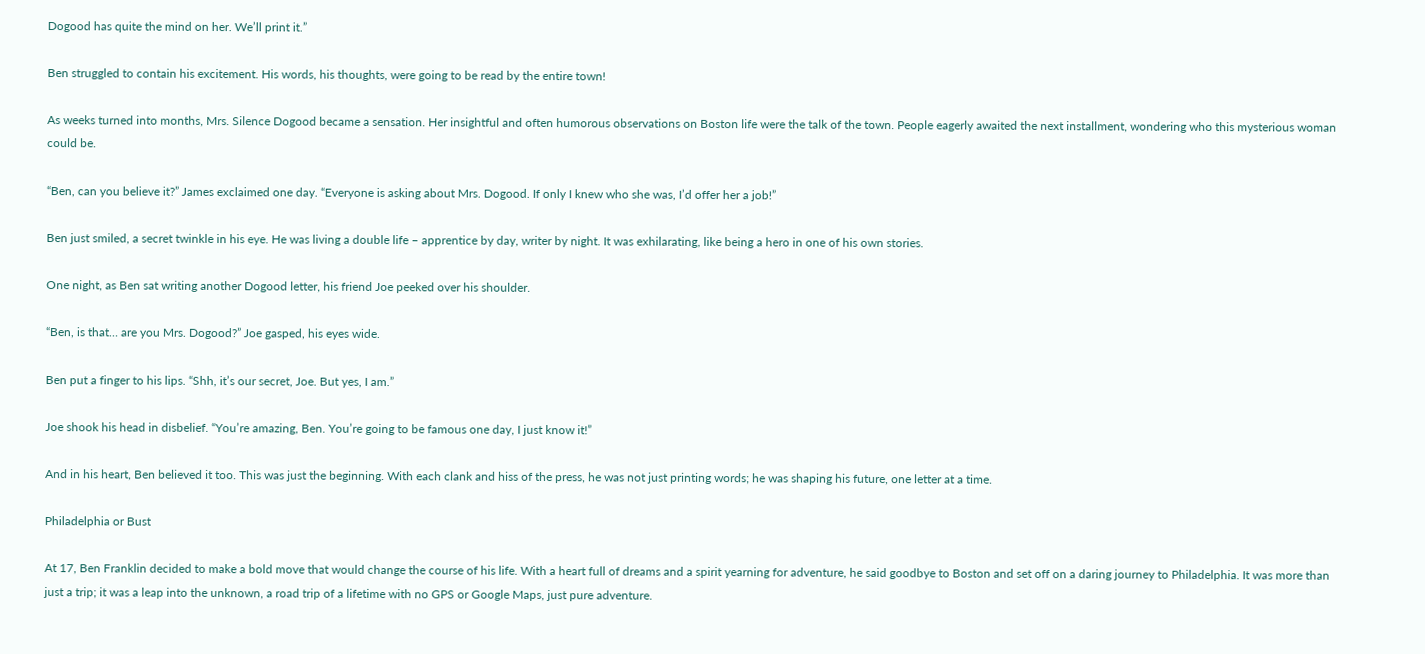Dogood has quite the mind on her. We’ll print it.”

Ben struggled to contain his excitement. His words, his thoughts, were going to be read by the entire town!

As weeks turned into months, Mrs. Silence Dogood became a sensation. Her insightful and often humorous observations on Boston life were the talk of the town. People eagerly awaited the next installment, wondering who this mysterious woman could be.

“Ben, can you believe it?” James exclaimed one day. “Everyone is asking about Mrs. Dogood. If only I knew who she was, I’d offer her a job!”

Ben just smiled, a secret twinkle in his eye. He was living a double life – apprentice by day, writer by night. It was exhilarating, like being a hero in one of his own stories.

One night, as Ben sat writing another Dogood letter, his friend Joe peeked over his shoulder.

“Ben, is that… are you Mrs. Dogood?” Joe gasped, his eyes wide.

Ben put a finger to his lips. “Shh, it’s our secret, Joe. But yes, I am.”

Joe shook his head in disbelief. “You’re amazing, Ben. You’re going to be famous one day, I just know it!”

And in his heart, Ben believed it too. This was just the beginning. With each clank and hiss of the press, he was not just printing words; he was shaping his future, one letter at a time.

Philadelphia or Bust

At 17, Ben Franklin decided to make a bold move that would change the course of his life. With a heart full of dreams and a spirit yearning for adventure, he said goodbye to Boston and set off on a daring journey to Philadelphia. It was more than just a trip; it was a leap into the unknown, a road trip of a lifetime with no GPS or Google Maps, just pure adventure.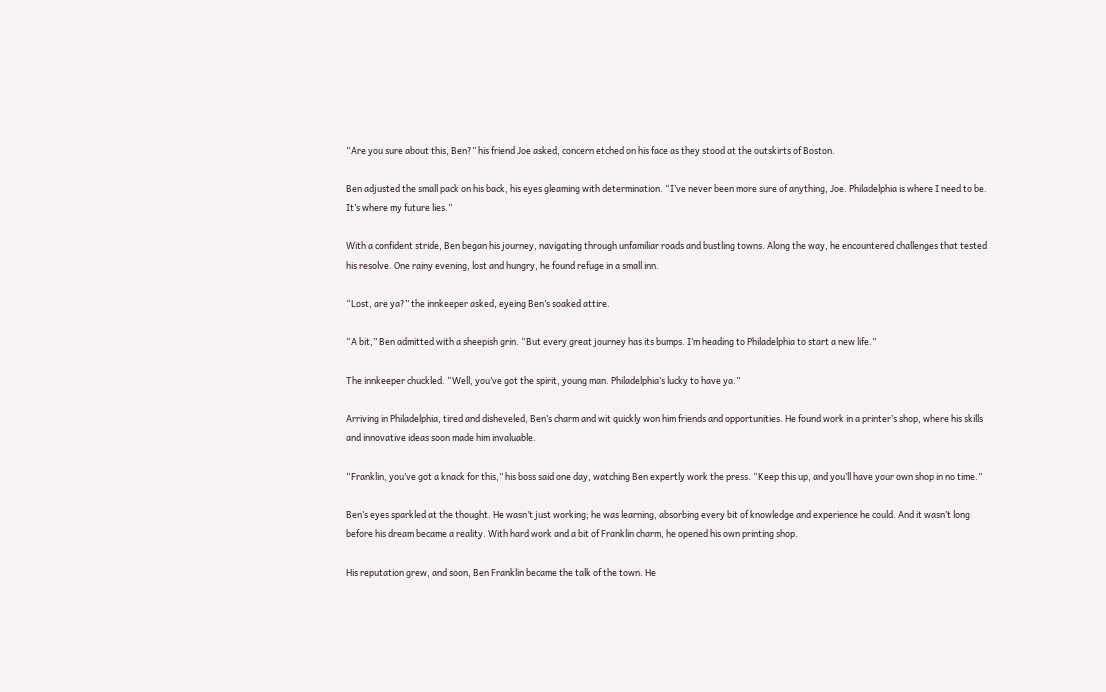“Are you sure about this, Ben?” his friend Joe asked, concern etched on his face as they stood at the outskirts of Boston.

Ben adjusted the small pack on his back, his eyes gleaming with determination. “I’ve never been more sure of anything, Joe. Philadelphia is where I need to be. It’s where my future lies.”

With a confident stride, Ben began his journey, navigating through unfamiliar roads and bustling towns. Along the way, he encountered challenges that tested his resolve. One rainy evening, lost and hungry, he found refuge in a small inn.

“Lost, are ya?” the innkeeper asked, eyeing Ben’s soaked attire.

“A bit,” Ben admitted with a sheepish grin. “But every great journey has its bumps. I’m heading to Philadelphia to start a new life.”

The innkeeper chuckled. “Well, you’ve got the spirit, young man. Philadelphia’s lucky to have ya.”

Arriving in Philadelphia, tired and disheveled, Ben’s charm and wit quickly won him friends and opportunities. He found work in a printer’s shop, where his skills and innovative ideas soon made him invaluable.

“Franklin, you’ve got a knack for this,” his boss said one day, watching Ben expertly work the press. “Keep this up, and you’ll have your own shop in no time.”

Ben’s eyes sparkled at the thought. He wasn’t just working; he was learning, absorbing every bit of knowledge and experience he could. And it wasn’t long before his dream became a reality. With hard work and a bit of Franklin charm, he opened his own printing shop.

His reputation grew, and soon, Ben Franklin became the talk of the town. He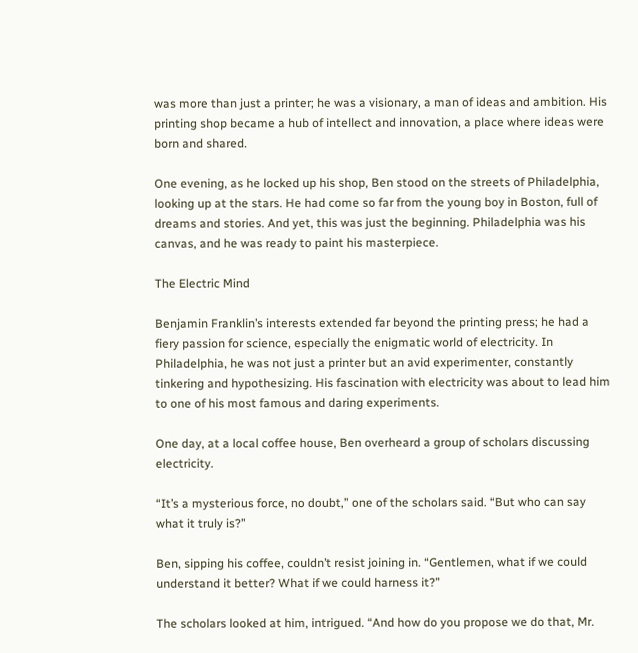was more than just a printer; he was a visionary, a man of ideas and ambition. His printing shop became a hub of intellect and innovation, a place where ideas were born and shared.

One evening, as he locked up his shop, Ben stood on the streets of Philadelphia, looking up at the stars. He had come so far from the young boy in Boston, full of dreams and stories. And yet, this was just the beginning. Philadelphia was his canvas, and he was ready to paint his masterpiece.

The Electric Mind

Benjamin Franklin’s interests extended far beyond the printing press; he had a fiery passion for science, especially the enigmatic world of electricity. In Philadelphia, he was not just a printer but an avid experimenter, constantly tinkering and hypothesizing. His fascination with electricity was about to lead him to one of his most famous and daring experiments.

One day, at a local coffee house, Ben overheard a group of scholars discussing electricity.

“It’s a mysterious force, no doubt,” one of the scholars said. “But who can say what it truly is?”

Ben, sipping his coffee, couldn’t resist joining in. “Gentlemen, what if we could understand it better? What if we could harness it?”

The scholars looked at him, intrigued. “And how do you propose we do that, Mr.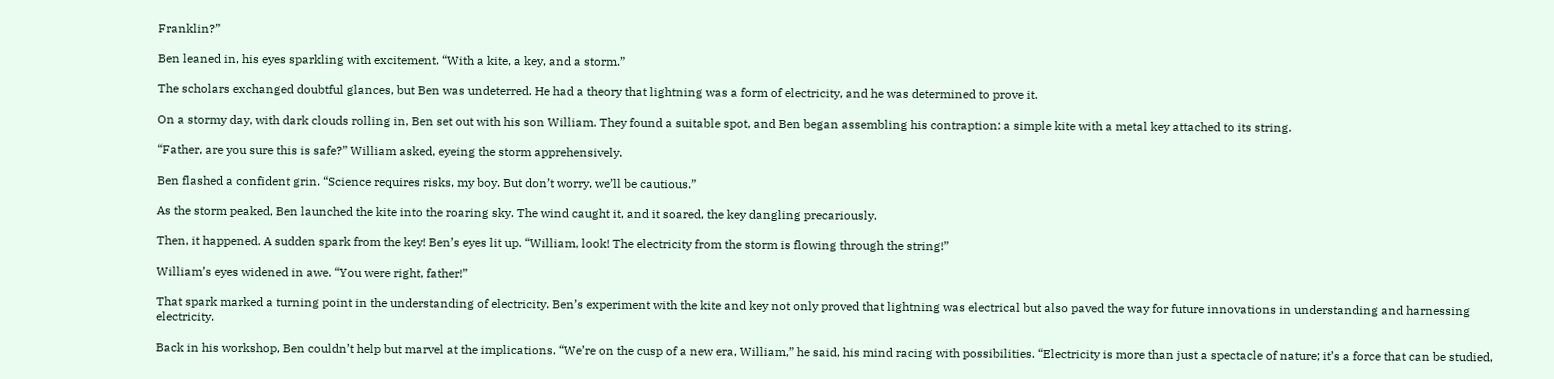Franklin?”

Ben leaned in, his eyes sparkling with excitement. “With a kite, a key, and a storm.”

The scholars exchanged doubtful glances, but Ben was undeterred. He had a theory that lightning was a form of electricity, and he was determined to prove it.

On a stormy day, with dark clouds rolling in, Ben set out with his son William. They found a suitable spot, and Ben began assembling his contraption: a simple kite with a metal key attached to its string.

“Father, are you sure this is safe?” William asked, eyeing the storm apprehensively.

Ben flashed a confident grin. “Science requires risks, my boy. But don’t worry, we’ll be cautious.”

As the storm peaked, Ben launched the kite into the roaring sky. The wind caught it, and it soared, the key dangling precariously.

Then, it happened. A sudden spark from the key! Ben’s eyes lit up. “William, look! The electricity from the storm is flowing through the string!”

William’s eyes widened in awe. “You were right, father!”

That spark marked a turning point in the understanding of electricity. Ben’s experiment with the kite and key not only proved that lightning was electrical but also paved the way for future innovations in understanding and harnessing electricity.

Back in his workshop, Ben couldn’t help but marvel at the implications. “We’re on the cusp of a new era, William,” he said, his mind racing with possibilities. “Electricity is more than just a spectacle of nature; it’s a force that can be studied,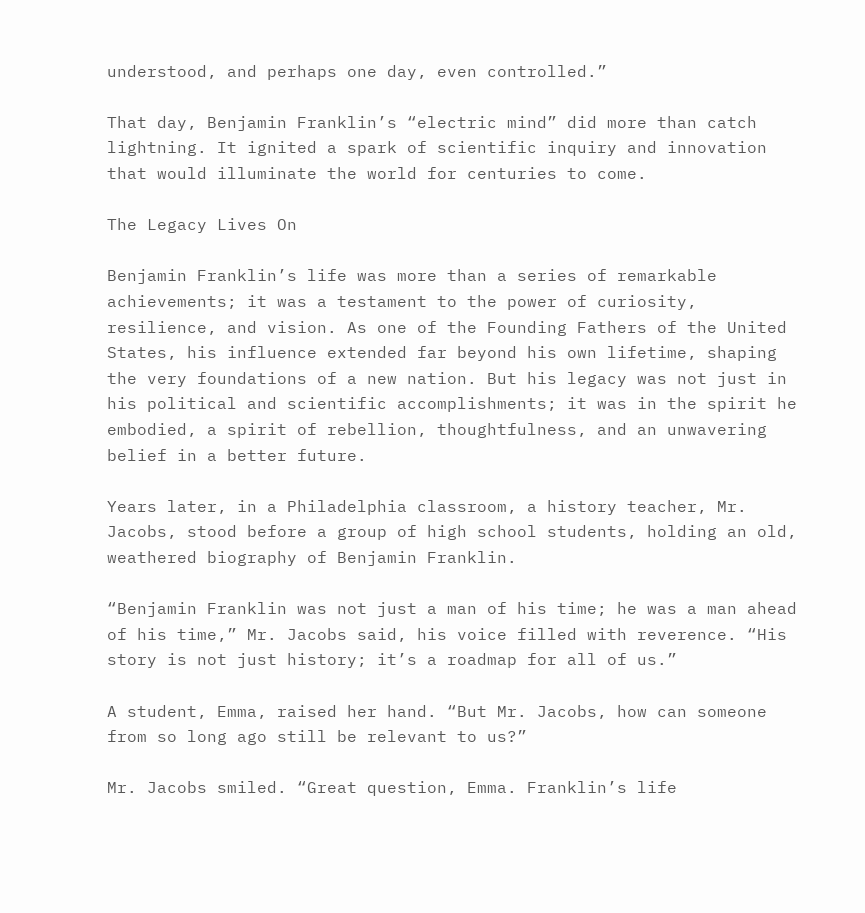understood, and perhaps one day, even controlled.”

That day, Benjamin Franklin’s “electric mind” did more than catch lightning. It ignited a spark of scientific inquiry and innovation that would illuminate the world for centuries to come.

The Legacy Lives On

Benjamin Franklin’s life was more than a series of remarkable achievements; it was a testament to the power of curiosity, resilience, and vision. As one of the Founding Fathers of the United States, his influence extended far beyond his own lifetime, shaping the very foundations of a new nation. But his legacy was not just in his political and scientific accomplishments; it was in the spirit he embodied, a spirit of rebellion, thoughtfulness, and an unwavering belief in a better future.

Years later, in a Philadelphia classroom, a history teacher, Mr. Jacobs, stood before a group of high school students, holding an old, weathered biography of Benjamin Franklin.

“Benjamin Franklin was not just a man of his time; he was a man ahead of his time,” Mr. Jacobs said, his voice filled with reverence. “His story is not just history; it’s a roadmap for all of us.”

A student, Emma, raised her hand. “But Mr. Jacobs, how can someone from so long ago still be relevant to us?”

Mr. Jacobs smiled. “Great question, Emma. Franklin’s life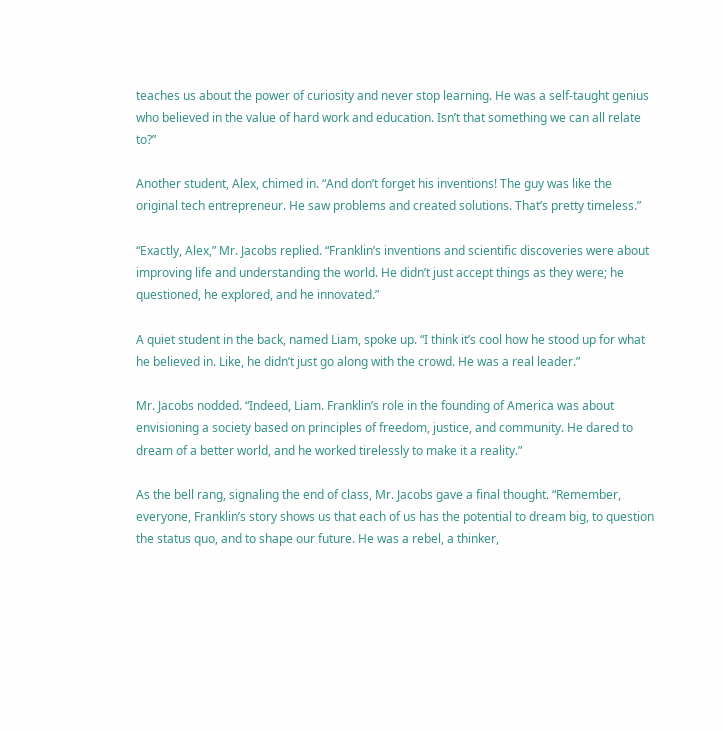teaches us about the power of curiosity and never stop learning. He was a self-taught genius who believed in the value of hard work and education. Isn’t that something we can all relate to?”

Another student, Alex, chimed in. “And don’t forget his inventions! The guy was like the original tech entrepreneur. He saw problems and created solutions. That’s pretty timeless.”

“Exactly, Alex,” Mr. Jacobs replied. “Franklin’s inventions and scientific discoveries were about improving life and understanding the world. He didn’t just accept things as they were; he questioned, he explored, and he innovated.”

A quiet student in the back, named Liam, spoke up. “I think it’s cool how he stood up for what he believed in. Like, he didn’t just go along with the crowd. He was a real leader.”

Mr. Jacobs nodded. “Indeed, Liam. Franklin’s role in the founding of America was about envisioning a society based on principles of freedom, justice, and community. He dared to dream of a better world, and he worked tirelessly to make it a reality.”

As the bell rang, signaling the end of class, Mr. Jacobs gave a final thought. “Remember, everyone, Franklin’s story shows us that each of us has the potential to dream big, to question the status quo, and to shape our future. He was a rebel, a thinker,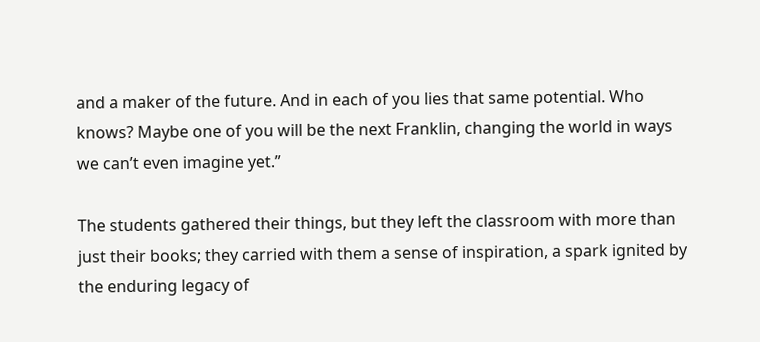and a maker of the future. And in each of you lies that same potential. Who knows? Maybe one of you will be the next Franklin, changing the world in ways we can’t even imagine yet.”

The students gathered their things, but they left the classroom with more than just their books; they carried with them a sense of inspiration, a spark ignited by the enduring legacy of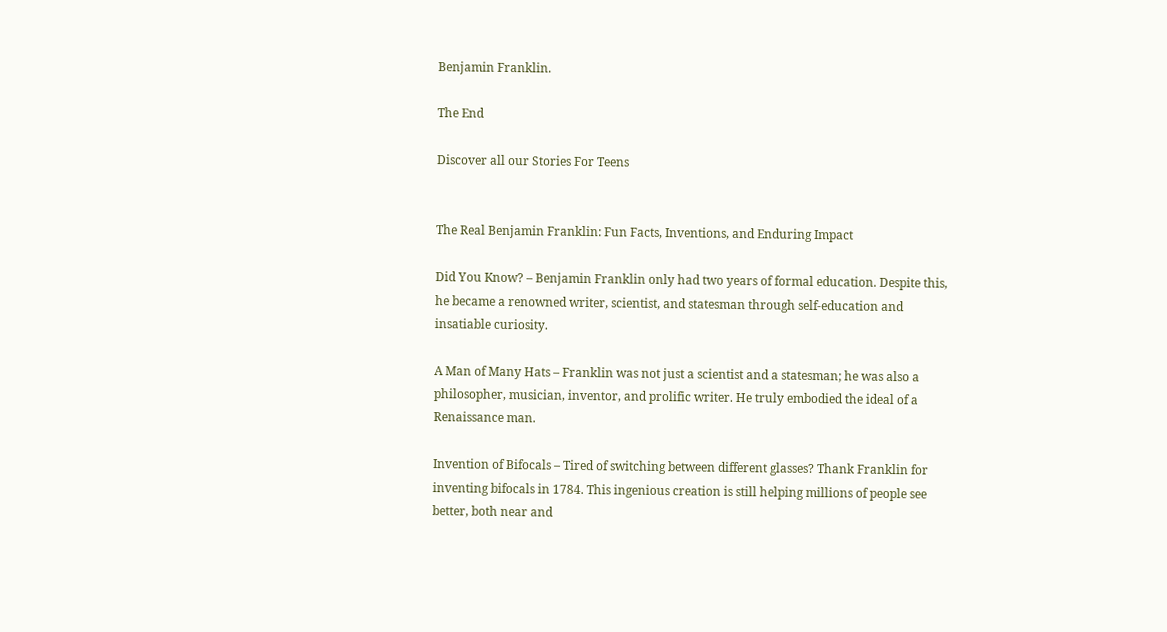Benjamin Franklin.

The End

Discover all our Stories For Teens


The Real Benjamin Franklin: Fun Facts, Inventions, and Enduring Impact

Did You Know? – Benjamin Franklin only had two years of formal education. Despite this, he became a renowned writer, scientist, and statesman through self-education and insatiable curiosity.

A Man of Many Hats – Franklin was not just a scientist and a statesman; he was also a philosopher, musician, inventor, and prolific writer. He truly embodied the ideal of a Renaissance man.

Invention of Bifocals – Tired of switching between different glasses? Thank Franklin for inventing bifocals in 1784. This ingenious creation is still helping millions of people see better, both near and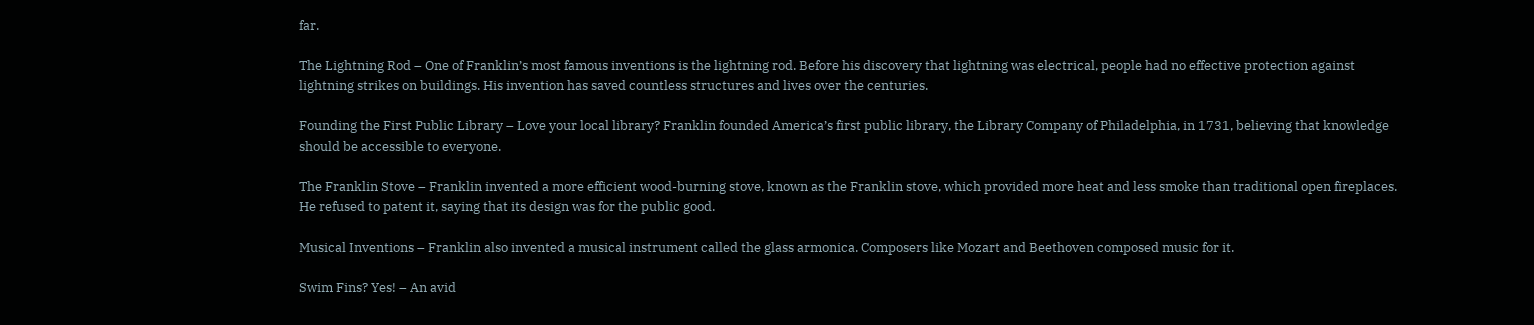far.

The Lightning Rod – One of Franklin’s most famous inventions is the lightning rod. Before his discovery that lightning was electrical, people had no effective protection against lightning strikes on buildings. His invention has saved countless structures and lives over the centuries.

Founding the First Public Library – Love your local library? Franklin founded America’s first public library, the Library Company of Philadelphia, in 1731, believing that knowledge should be accessible to everyone.

The Franklin Stove – Franklin invented a more efficient wood-burning stove, known as the Franklin stove, which provided more heat and less smoke than traditional open fireplaces. He refused to patent it, saying that its design was for the public good.

Musical Inventions – Franklin also invented a musical instrument called the glass armonica. Composers like Mozart and Beethoven composed music for it.

Swim Fins? Yes! – An avid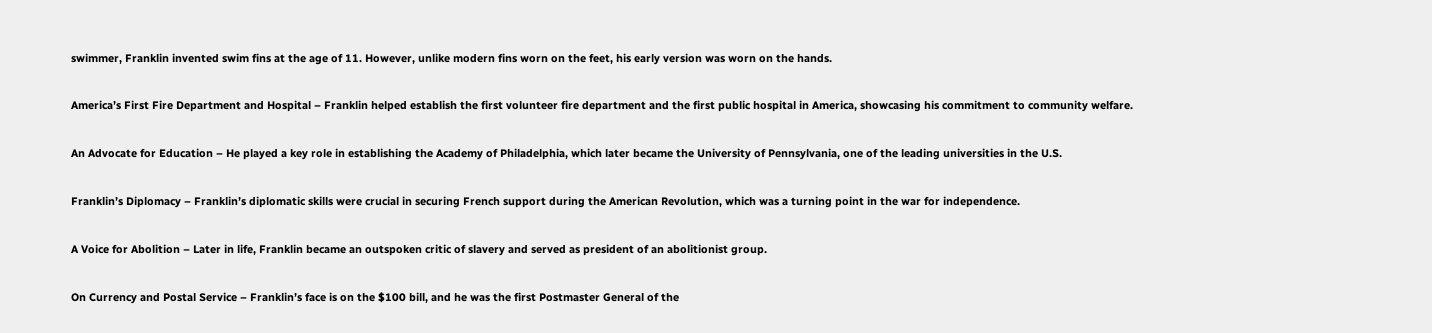swimmer, Franklin invented swim fins at the age of 11. However, unlike modern fins worn on the feet, his early version was worn on the hands.

America’s First Fire Department and Hospital – Franklin helped establish the first volunteer fire department and the first public hospital in America, showcasing his commitment to community welfare.

An Advocate for Education – He played a key role in establishing the Academy of Philadelphia, which later became the University of Pennsylvania, one of the leading universities in the U.S.

Franklin’s Diplomacy – Franklin’s diplomatic skills were crucial in securing French support during the American Revolution, which was a turning point in the war for independence.

A Voice for Abolition – Later in life, Franklin became an outspoken critic of slavery and served as president of an abolitionist group.

On Currency and Postal Service – Franklin’s face is on the $100 bill, and he was the first Postmaster General of the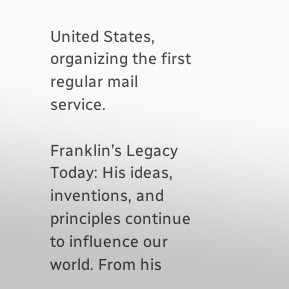United States, organizing the first regular mail service.

Franklin’s Legacy Today: His ideas, inventions, and principles continue to influence our world. From his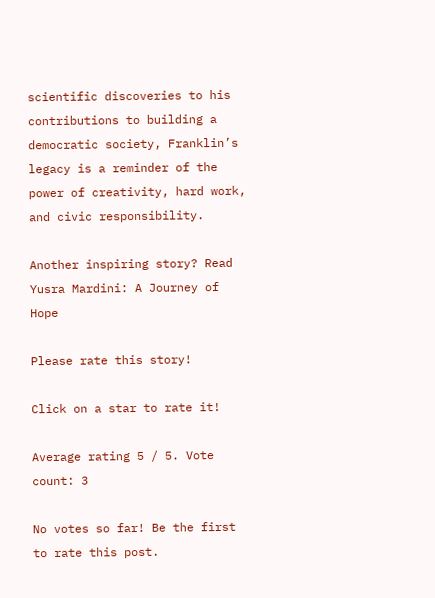scientific discoveries to his contributions to building a democratic society, Franklin’s legacy is a reminder of the power of creativity, hard work, and civic responsibility.

Another inspiring story? Read Yusra Mardini: A Journey of Hope

Please rate this story!

Click on a star to rate it!

Average rating 5 / 5. Vote count: 3

No votes so far! Be the first to rate this post.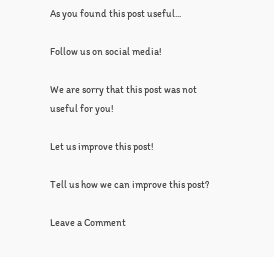As you found this post useful...

Follow us on social media!

We are sorry that this post was not useful for you!

Let us improve this post!

Tell us how we can improve this post?

Leave a Comment